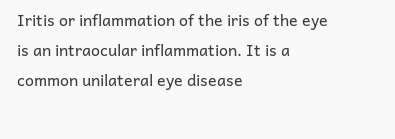Iritis or inflammation of the iris of the eye is an intraocular inflammation. It is a common unilateral eye disease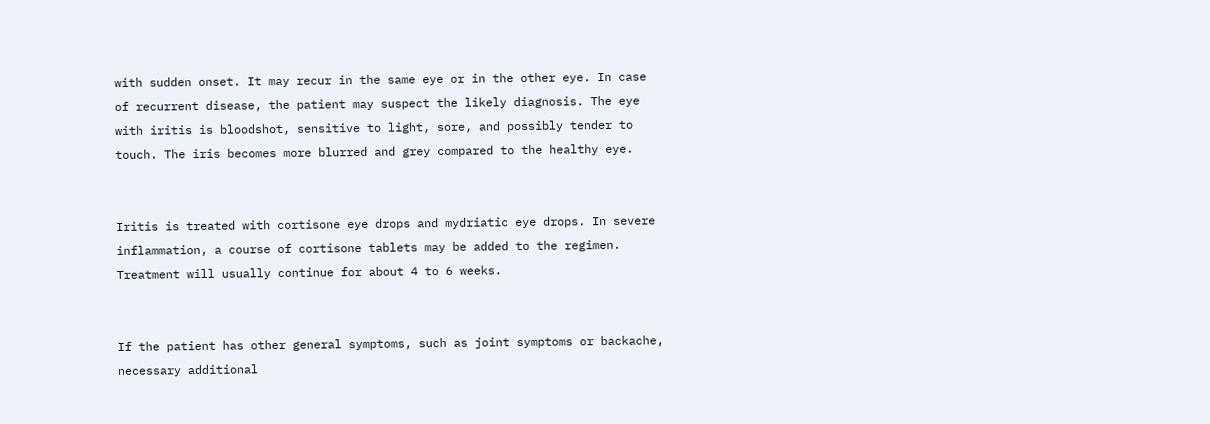with sudden onset. It may recur in the same eye or in the other eye. In case of recurrent disease, the patient may suspect the likely diagnosis. The eye with iritis is bloodshot, sensitive to light, sore, and possibly tender to touch. The iris becomes more blurred and grey compared to the healthy eye.


Iritis is treated with cortisone eye drops and mydriatic eye drops. In severe inflammation, a course of cortisone tablets may be added to the regimen. Treatment will usually continue for about 4 to 6 weeks.


If the patient has other general symptoms, such as joint symptoms or backache, necessary additional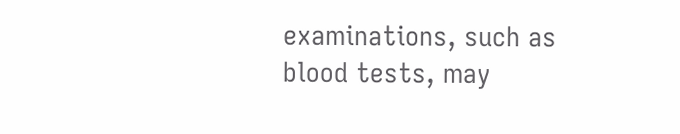examinations, such as blood tests, may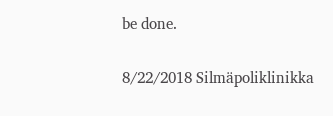be done.

8/22/2018 Silmäpoliklinikka